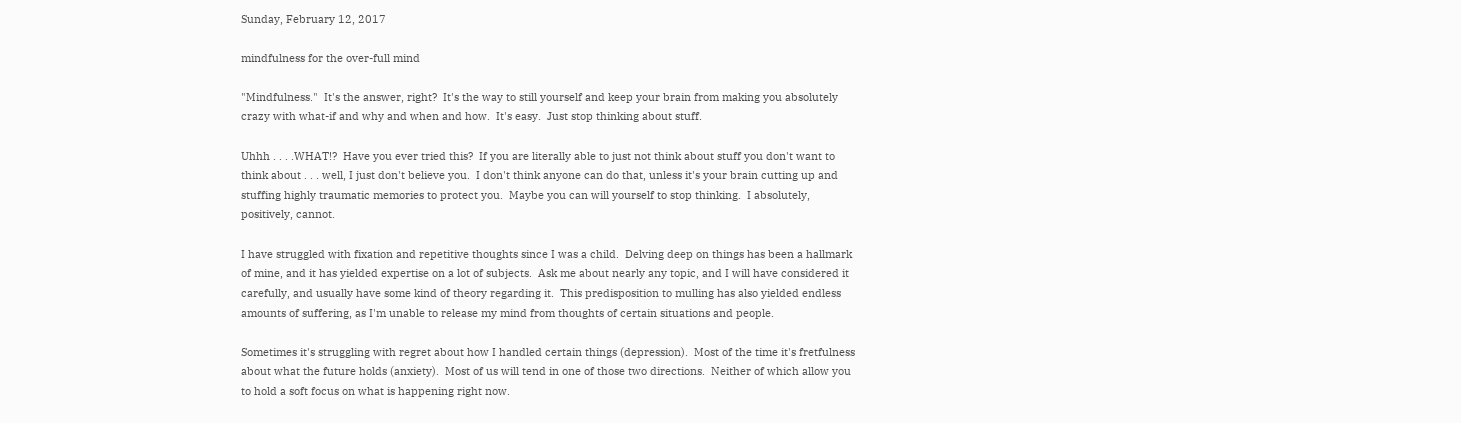Sunday, February 12, 2017

mindfulness for the over-full mind

"Mindfulness."  It's the answer, right?  It's the way to still yourself and keep your brain from making you absolutely crazy with what-if and why and when and how.  It's easy.  Just stop thinking about stuff.

Uhhh . . . .WHAT!?  Have you ever tried this?  If you are literally able to just not think about stuff you don't want to think about . . . well, I just don't believe you.  I don't think anyone can do that, unless it's your brain cutting up and stuffing highly traumatic memories to protect you.  Maybe you can will yourself to stop thinking.  I absolutely, positively, cannot.

I have struggled with fixation and repetitive thoughts since I was a child.  Delving deep on things has been a hallmark of mine, and it has yielded expertise on a lot of subjects.  Ask me about nearly any topic, and I will have considered it carefully, and usually have some kind of theory regarding it.  This predisposition to mulling has also yielded endless amounts of suffering, as I'm unable to release my mind from thoughts of certain situations and people.

Sometimes it's struggling with regret about how I handled certain things (depression).  Most of the time it's fretfulness about what the future holds (anxiety).  Most of us will tend in one of those two directions.  Neither of which allow you to hold a soft focus on what is happening right now.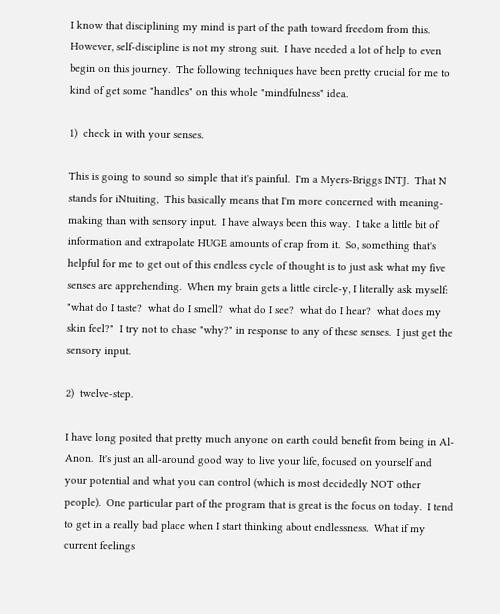I know that disciplining my mind is part of the path toward freedom from this.  However, self-discipline is not my strong suit.  I have needed a lot of help to even begin on this journey.  The following techniques have been pretty crucial for me to kind of get some "handles" on this whole "mindfulness" idea.

1)  check in with your senses.

This is going to sound so simple that it's painful.  I'm a Myers-Briggs INTJ.  That N stands for iNtuiting,  This basically means that I'm more concerned with meaning-making than with sensory input.  I have always been this way.  I take a little bit of information and extrapolate HUGE amounts of crap from it.  So, something that's helpful for me to get out of this endless cycle of thought is to just ask what my five senses are apprehending.  When my brain gets a little circle-y, I literally ask myself:  "what do I taste?  what do I smell?  what do I see?  what do I hear?  what does my skin feel?"  I try not to chase "why?" in response to any of these senses.  I just get the sensory input.

2)  twelve-step.

I have long posited that pretty much anyone on earth could benefit from being in Al-Anon.  It's just an all-around good way to live your life, focused on yourself and your potential and what you can control (which is most decidedly NOT other people).  One particular part of the program that is great is the focus on today.  I tend to get in a really bad place when I start thinking about endlessness.  What if my current feelings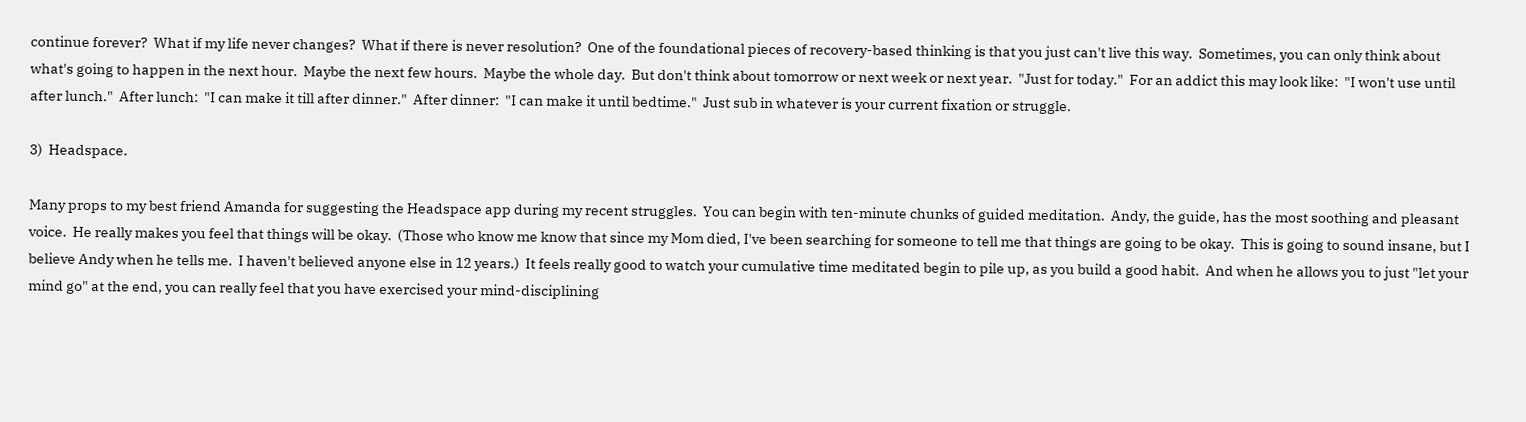continue forever?  What if my life never changes?  What if there is never resolution?  One of the foundational pieces of recovery-based thinking is that you just can't live this way.  Sometimes, you can only think about what's going to happen in the next hour.  Maybe the next few hours.  Maybe the whole day.  But don't think about tomorrow or next week or next year.  "Just for today."  For an addict this may look like:  "I won't use until after lunch."  After lunch:  "I can make it till after dinner."  After dinner:  "I can make it until bedtime."  Just sub in whatever is your current fixation or struggle.

3)  Headspace.

Many props to my best friend Amanda for suggesting the Headspace app during my recent struggles.  You can begin with ten-minute chunks of guided meditation.  Andy, the guide, has the most soothing and pleasant voice.  He really makes you feel that things will be okay.  (Those who know me know that since my Mom died, I've been searching for someone to tell me that things are going to be okay.  This is going to sound insane, but I believe Andy when he tells me.  I haven't believed anyone else in 12 years.)  It feels really good to watch your cumulative time meditated begin to pile up, as you build a good habit.  And when he allows you to just "let your mind go" at the end, you can really feel that you have exercised your mind-disciplining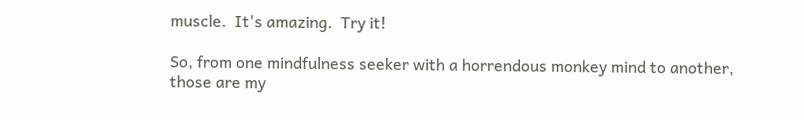muscle.  It's amazing.  Try it!

So, from one mindfulness seeker with a horrendous monkey mind to another, those are my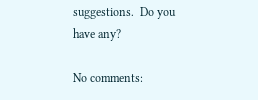suggestions.  Do you have any?

No comments: